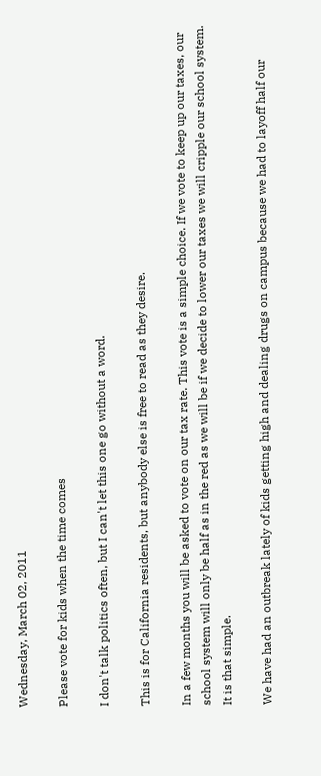Wednesday, March 02, 2011

Please vote for kids when the time comes

I don't talk politics often, but I can't let this one go without a word.

This is for California residents, but anybody else is free to read as they desire.

In a few months you will be asked to vote on our tax rate. This vote is a simple choice. If we vote to keep up our taxes, our school system will only be half as in the red as we will be if we decide to lower our taxes we will cripple our school system. It is that simple.

We have had an outbreak lately of kids getting high and dealing drugs on campus because we had to layoff half our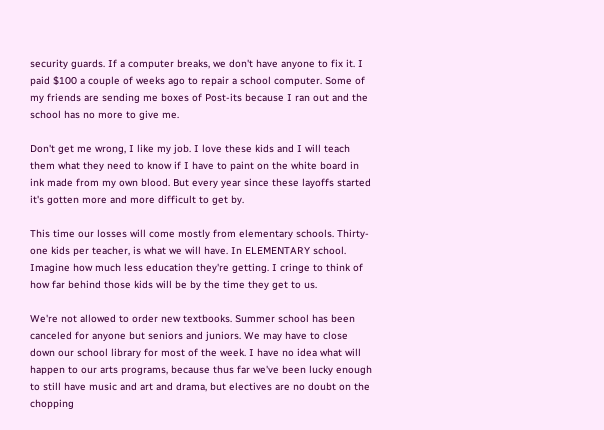security guards. If a computer breaks, we don't have anyone to fix it. I paid $100 a couple of weeks ago to repair a school computer. Some of my friends are sending me boxes of Post-its because I ran out and the school has no more to give me.

Don't get me wrong, I like my job. I love these kids and I will teach them what they need to know if I have to paint on the white board in ink made from my own blood. But every year since these layoffs started it's gotten more and more difficult to get by.

This time our losses will come mostly from elementary schools. Thirty-one kids per teacher, is what we will have. In ELEMENTARY school. Imagine how much less education they're getting. I cringe to think of how far behind those kids will be by the time they get to us.

We're not allowed to order new textbooks. Summer school has been canceled for anyone but seniors and juniors. We may have to close down our school library for most of the week. I have no idea what will happen to our arts programs, because thus far we've been lucky enough to still have music and art and drama, but electives are no doubt on the chopping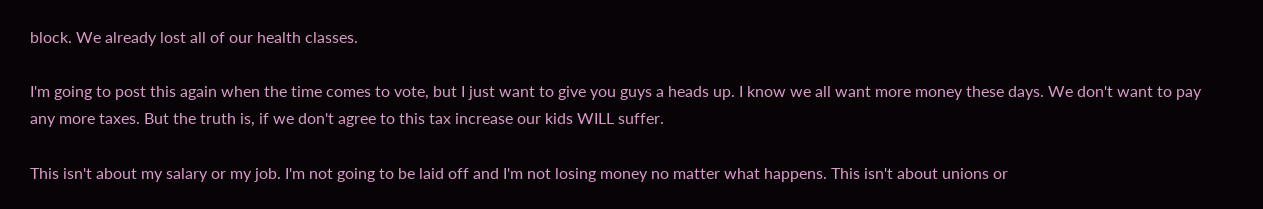block. We already lost all of our health classes.

I'm going to post this again when the time comes to vote, but I just want to give you guys a heads up. I know we all want more money these days. We don't want to pay any more taxes. But the truth is, if we don't agree to this tax increase our kids WILL suffer.

This isn't about my salary or my job. I'm not going to be laid off and I'm not losing money no matter what happens. This isn't about unions or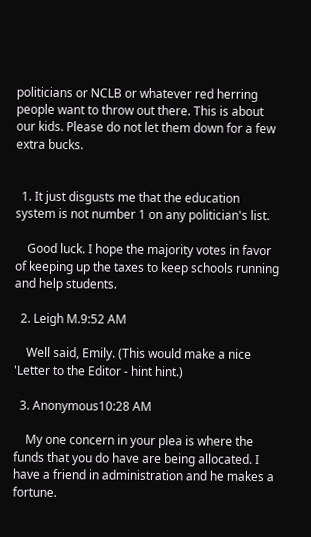politicians or NCLB or whatever red herring people want to throw out there. This is about our kids. Please do not let them down for a few extra bucks.


  1. It just disgusts me that the education system is not number 1 on any politician's list.

    Good luck. I hope the majority votes in favor of keeping up the taxes to keep schools running and help students.

  2. Leigh M.9:52 AM

    Well said, Emily. (This would make a nice 'Letter to the Editor - hint hint.)

  3. Anonymous10:28 AM

    My one concern in your plea is where the funds that you do have are being allocated. I have a friend in administration and he makes a fortune.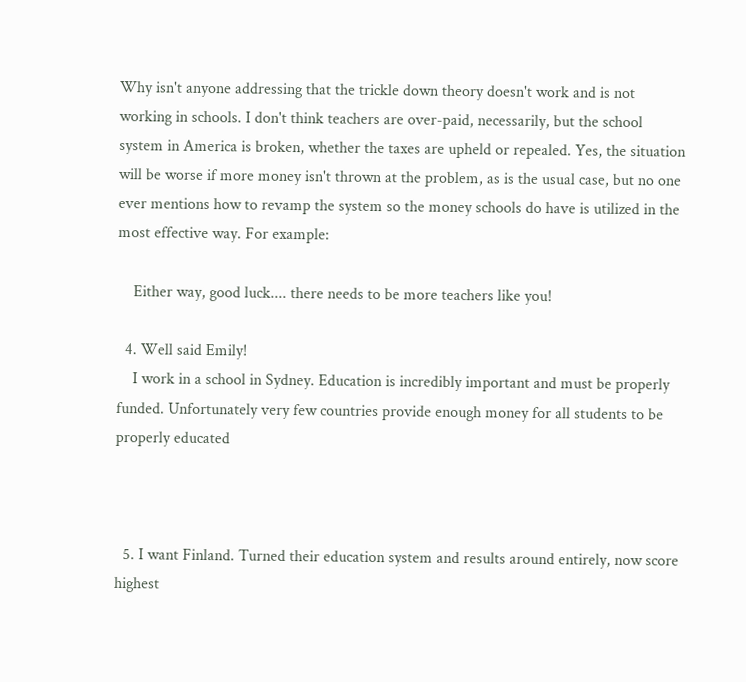Why isn't anyone addressing that the trickle down theory doesn't work and is not working in schools. I don't think teachers are over-paid, necessarily, but the school system in America is broken, whether the taxes are upheld or repealed. Yes, the situation will be worse if more money isn't thrown at the problem, as is the usual case, but no one ever mentions how to revamp the system so the money schools do have is utilized in the most effective way. For example:

    Either way, good luck.... there needs to be more teachers like you!

  4. Well said Emily!
    I work in a school in Sydney. Education is incredibly important and must be properly funded. Unfortunately very few countries provide enough money for all students to be properly educated



  5. I want Finland. Turned their education system and results around entirely, now score highest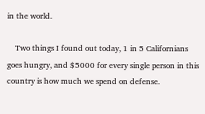in the world.

    Two things I found out today, 1 in 5 Californians goes hungry, and $5000 for every single person in this country is how much we spend on defense.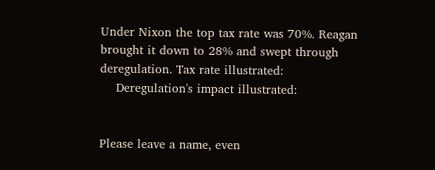Under Nixon the top tax rate was 70%. Reagan brought it down to 28% and swept through deregulation. Tax rate illustrated:
    Deregulation's impact illustrated:


Please leave a name, even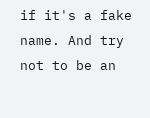if it's a fake name. And try not to be an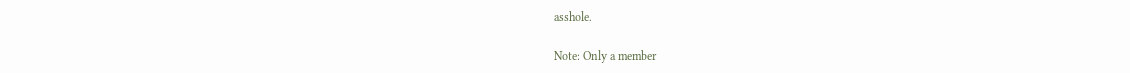asshole.

Note: Only a member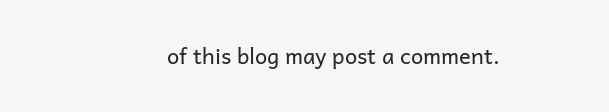of this blog may post a comment.